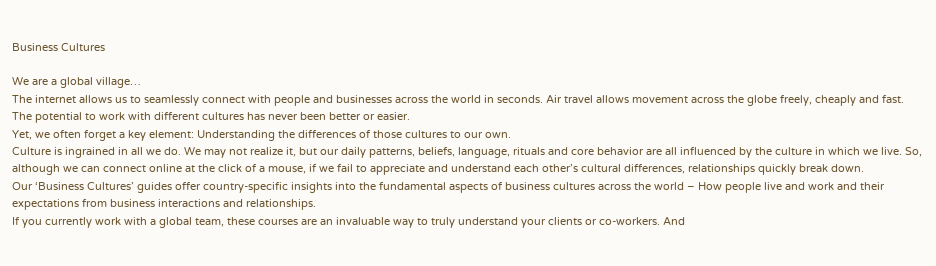Business Cultures

We are a global village…
The internet allows us to seamlessly connect with people and businesses across the world in seconds. Air travel allows movement across the globe freely, cheaply and fast. The potential to work with different cultures has never been better or easier.
Yet, we often forget a key element: Understanding the differences of those cultures to our own.
Culture is ingrained in all we do. We may not realize it, but our daily patterns, beliefs, language, rituals and core behavior are all influenced by the culture in which we live. So, although we can connect online at the click of a mouse, if we fail to appreciate and understand each other’s cultural differences, relationships quickly break down.
Our ‘Business Cultures’ guides offer country-specific insights into the fundamental aspects of business cultures across the world – How people live and work and their expectations from business interactions and relationships.
If you currently work with a global team, these courses are an invaluable way to truly understand your clients or co-workers. And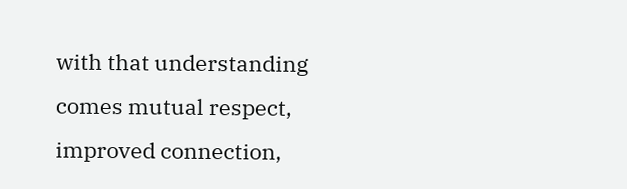with that understanding comes mutual respect, improved connection,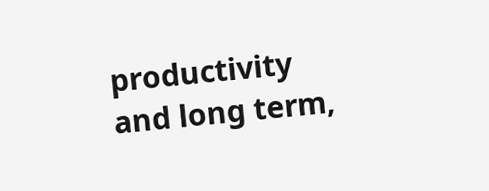productivity and long term,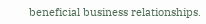beneficial business relationships.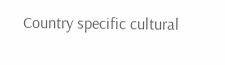Country specific cultural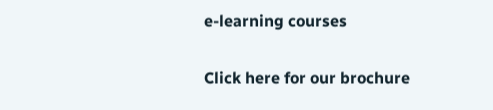e-learning courses

Click here for our brochure